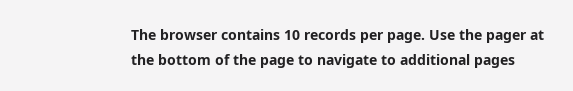The browser contains 10 records per page. Use the pager at the bottom of the page to navigate to additional pages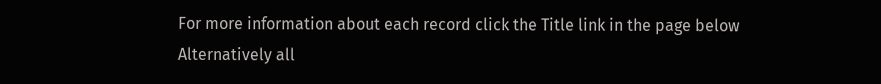For more information about each record click the Title link in the page below
Alternatively all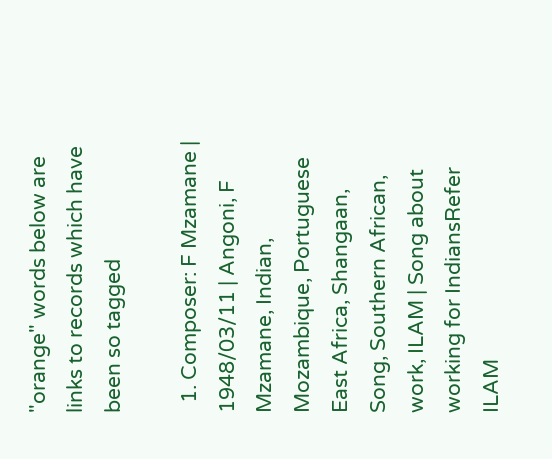"orange" words below are links to records which have been so tagged

  1. Composer: F Mzamane | 1948/03/11 | Angoni, F Mzamane, Indian, Mozambique, Portuguese East Africa, Shangaan, Song, Southern African, work, ILAM | Song about working for IndiansRefer ILAM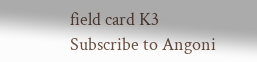field card K3
Subscribe to Angoni